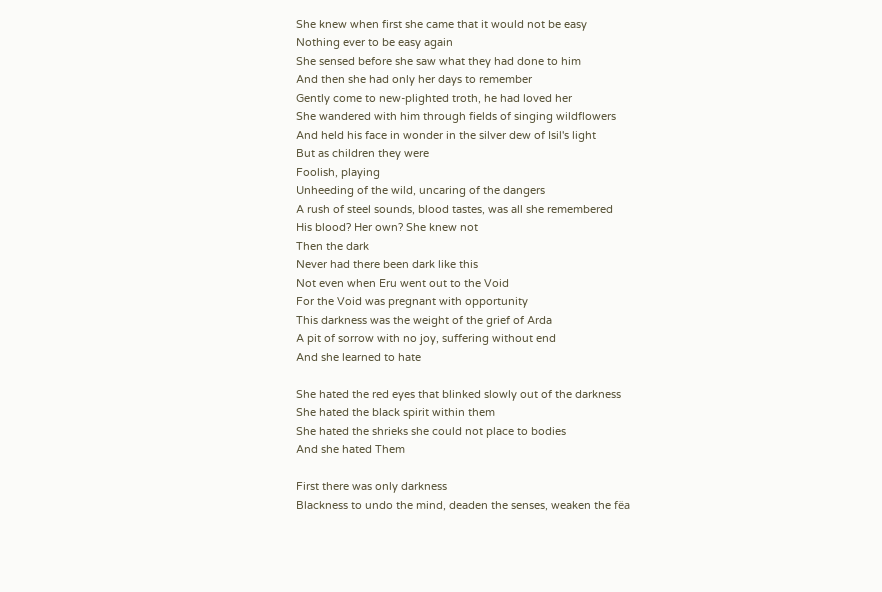She knew when first she came that it would not be easy
Nothing ever to be easy again
She sensed before she saw what they had done to him
And then she had only her days to remember
Gently come to new-plighted troth, he had loved her
She wandered with him through fields of singing wildflowers
And held his face in wonder in the silver dew of Isil's light
But as children they were
Foolish, playing
Unheeding of the wild, uncaring of the dangers
A rush of steel sounds, blood tastes, was all she remembered
His blood? Her own? She knew not
Then the dark
Never had there been dark like this
Not even when Eru went out to the Void
For the Void was pregnant with opportunity
This darkness was the weight of the grief of Arda
A pit of sorrow with no joy, suffering without end
And she learned to hate

She hated the red eyes that blinked slowly out of the darkness
She hated the black spirit within them
She hated the shrieks she could not place to bodies
And she hated Them

First there was only darkness
Blackness to undo the mind, deaden the senses, weaken the fëa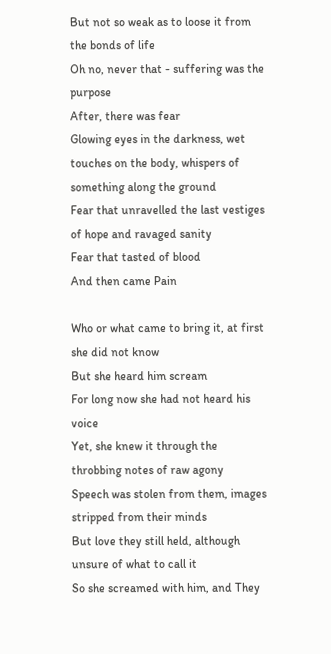But not so weak as to loose it from the bonds of life
Oh no, never that - suffering was the purpose
After, there was fear
Glowing eyes in the darkness, wet touches on the body, whispers of something along the ground
Fear that unravelled the last vestiges of hope and ravaged sanity
Fear that tasted of blood
And then came Pain

Who or what came to bring it, at first she did not know
But she heard him scream
For long now she had not heard his voice
Yet, she knew it through the throbbing notes of raw agony
Speech was stolen from them, images stripped from their minds
But love they still held, although unsure of what to call it
So she screamed with him, and They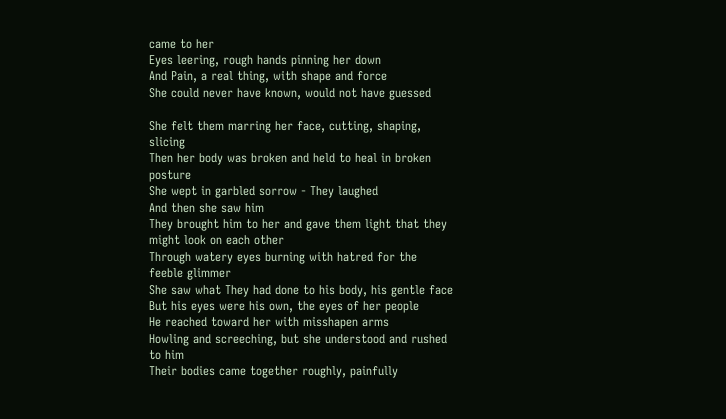came to her
Eyes leering, rough hands pinning her down
And Pain, a real thing, with shape and force
She could never have known, would not have guessed

She felt them marring her face, cutting, shaping, slicing
Then her body was broken and held to heal in broken posture
She wept in garbled sorrow - They laughed
And then she saw him
They brought him to her and gave them light that they might look on each other
Through watery eyes burning with hatred for the feeble glimmer
She saw what They had done to his body, his gentle face
But his eyes were his own, the eyes of her people
He reached toward her with misshapen arms
Howling and screeching, but she understood and rushed to him
Their bodies came together roughly, painfully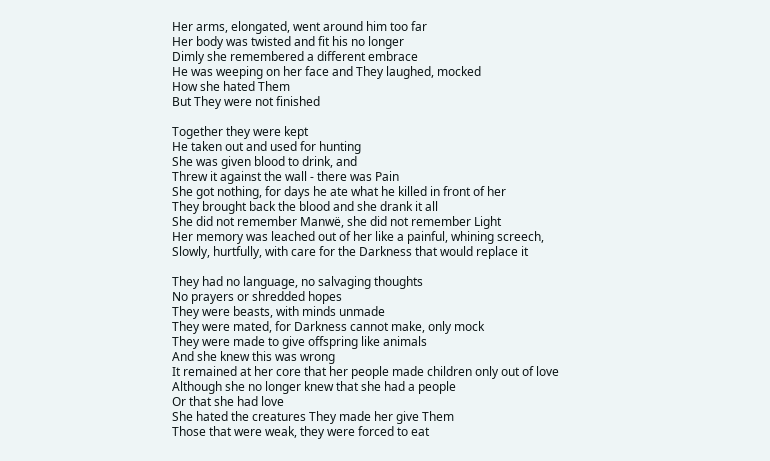Her arms, elongated, went around him too far
Her body was twisted and fit his no longer
Dimly she remembered a different embrace
He was weeping on her face and They laughed, mocked
How she hated Them
But They were not finished

Together they were kept
He taken out and used for hunting
She was given blood to drink, and
Threw it against the wall - there was Pain
She got nothing, for days he ate what he killed in front of her
They brought back the blood and she drank it all
She did not remember Manwë, she did not remember Light
Her memory was leached out of her like a painful, whining screech,
Slowly, hurtfully, with care for the Darkness that would replace it

They had no language, no salvaging thoughts
No prayers or shredded hopes
They were beasts, with minds unmade
They were mated, for Darkness cannot make, only mock
They were made to give offspring like animals
And she knew this was wrong
It remained at her core that her people made children only out of love
Although she no longer knew that she had a people
Or that she had love
She hated the creatures They made her give Them
Those that were weak, they were forced to eat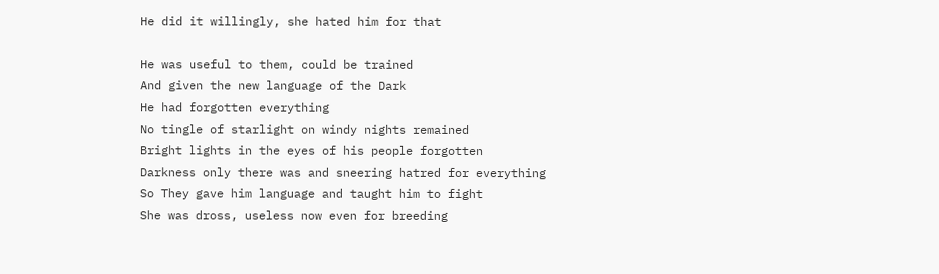He did it willingly, she hated him for that

He was useful to them, could be trained
And given the new language of the Dark
He had forgotten everything
No tingle of starlight on windy nights remained
Bright lights in the eyes of his people forgotten
Darkness only there was and sneering hatred for everything
So They gave him language and taught him to fight
She was dross, useless now even for breeding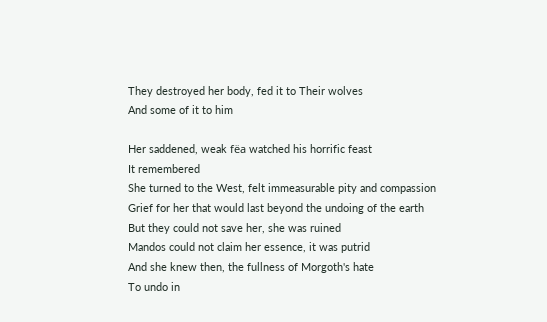They destroyed her body, fed it to Their wolves
And some of it to him

Her saddened, weak fëa watched his horrific feast
It remembered
She turned to the West, felt immeasurable pity and compassion
Grief for her that would last beyond the undoing of the earth
But they could not save her, she was ruined
Mandos could not claim her essence, it was putrid
And she knew then, the fullness of Morgoth's hate
To undo in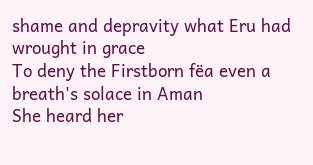shame and depravity what Eru had wrought in grace
To deny the Firstborn fëa even a breath's solace in Aman
She heard her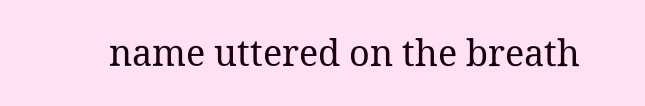name uttered on the breath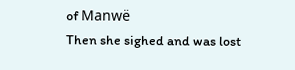of Manwë
Then she sighed and was lost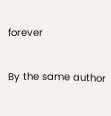forever

By the same author